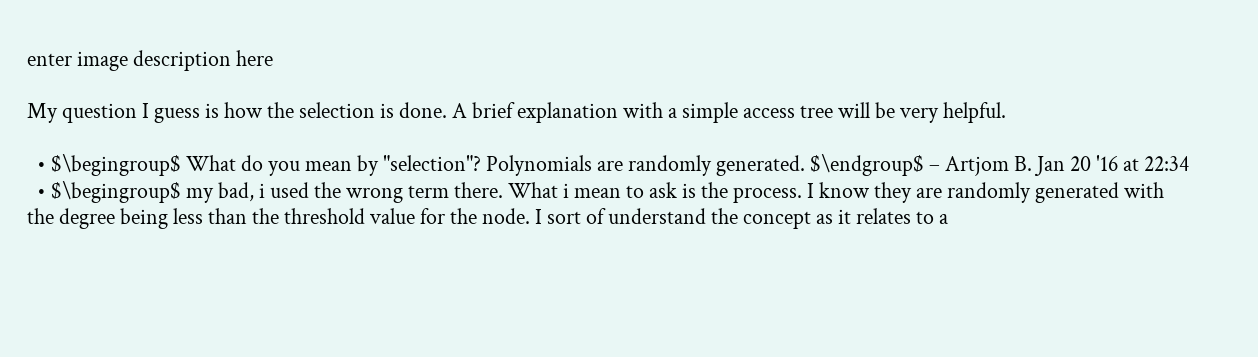enter image description here

My question I guess is how the selection is done. A brief explanation with a simple access tree will be very helpful.

  • $\begingroup$ What do you mean by "selection"? Polynomials are randomly generated. $\endgroup$ – Artjom B. Jan 20 '16 at 22:34
  • $\begingroup$ my bad, i used the wrong term there. What i mean to ask is the process. I know they are randomly generated with the degree being less than the threshold value for the node. I sort of understand the concept as it relates to a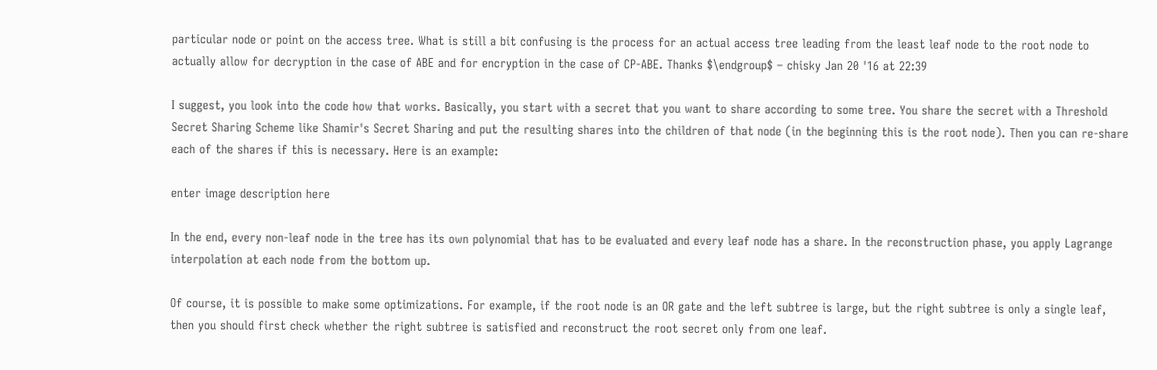particular node or point on the access tree. What is still a bit confusing is the process for an actual access tree leading from the least leaf node to the root node to actually allow for decryption in the case of ABE and for encryption in the case of CP-ABE. Thanks $\endgroup$ – chisky Jan 20 '16 at 22:39

I suggest, you look into the code how that works. Basically, you start with a secret that you want to share according to some tree. You share the secret with a Threshold Secret Sharing Scheme like Shamir's Secret Sharing and put the resulting shares into the children of that node (in the beginning this is the root node). Then you can re-share each of the shares if this is necessary. Here is an example:

enter image description here

In the end, every non-leaf node in the tree has its own polynomial that has to be evaluated and every leaf node has a share. In the reconstruction phase, you apply Lagrange interpolation at each node from the bottom up.

Of course, it is possible to make some optimizations. For example, if the root node is an OR gate and the left subtree is large, but the right subtree is only a single leaf, then you should first check whether the right subtree is satisfied and reconstruct the root secret only from one leaf.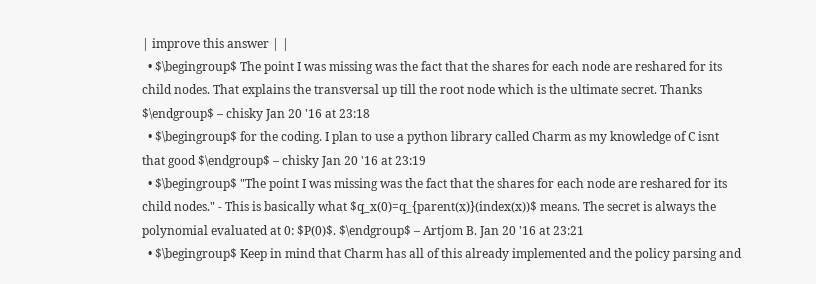| improve this answer | |
  • $\begingroup$ The point I was missing was the fact that the shares for each node are reshared for its child nodes. That explains the transversal up till the root node which is the ultimate secret. Thanks $\endgroup$ – chisky Jan 20 '16 at 23:18
  • $\begingroup$ for the coding. I plan to use a python library called Charm as my knowledge of C isnt that good $\endgroup$ – chisky Jan 20 '16 at 23:19
  • $\begingroup$ "The point I was missing was the fact that the shares for each node are reshared for its child nodes." - This is basically what $q_x(0)=q_{parent(x)}(index(x))$ means. The secret is always the polynomial evaluated at 0: $P(0)$. $\endgroup$ – Artjom B. Jan 20 '16 at 23:21
  • $\begingroup$ Keep in mind that Charm has all of this already implemented and the policy parsing and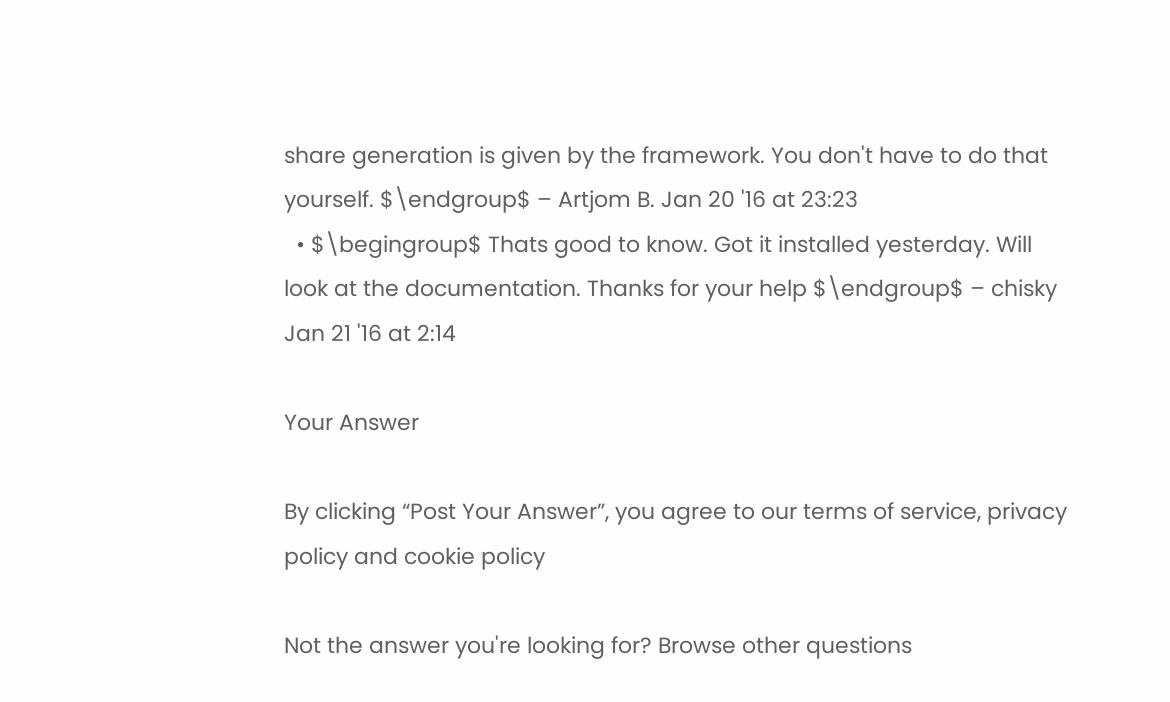share generation is given by the framework. You don't have to do that yourself. $\endgroup$ – Artjom B. Jan 20 '16 at 23:23
  • $\begingroup$ Thats good to know. Got it installed yesterday. Will look at the documentation. Thanks for your help $\endgroup$ – chisky Jan 21 '16 at 2:14

Your Answer

By clicking “Post Your Answer”, you agree to our terms of service, privacy policy and cookie policy

Not the answer you're looking for? Browse other questions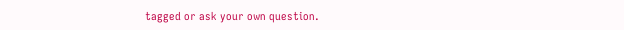tagged or ask your own question.